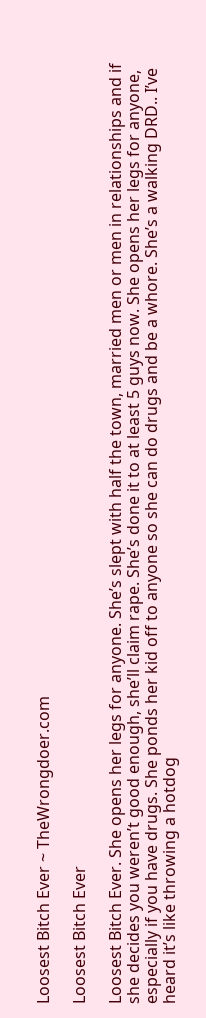Loosest Bitch Ever ~ TheWrongdoer.com

Loosest Bitch Ever

Loosest Bitch Ever. She opens her legs for anyone. She’s slept with half the town, married men or men in relationships and if she decides you weren’t good enough, she’ll claim rape. She’s done it to at least 5 guys now. She opens her legs for anyone, especially if you have drugs. She ponds her kid off to anyone so she can do drugs and be a whore. She’s a walking DRD.. I’ve heard it’s like throwing a hotdog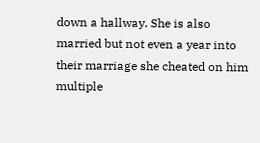down a hallway. She is also married but not even a year into their marriage she cheated on him multiple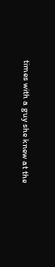times with a guy she knew at the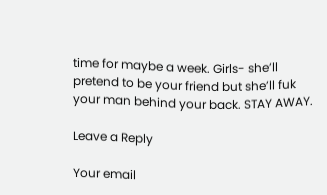time for maybe a week. Girls- she’ll pretend to be your friend but she’ll fuk your man behind your back. STAY AWAY.

Leave a Reply

Your email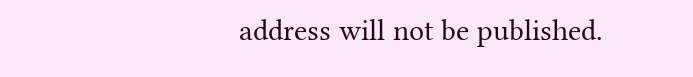address will not be published.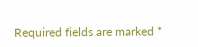Required fields are marked *